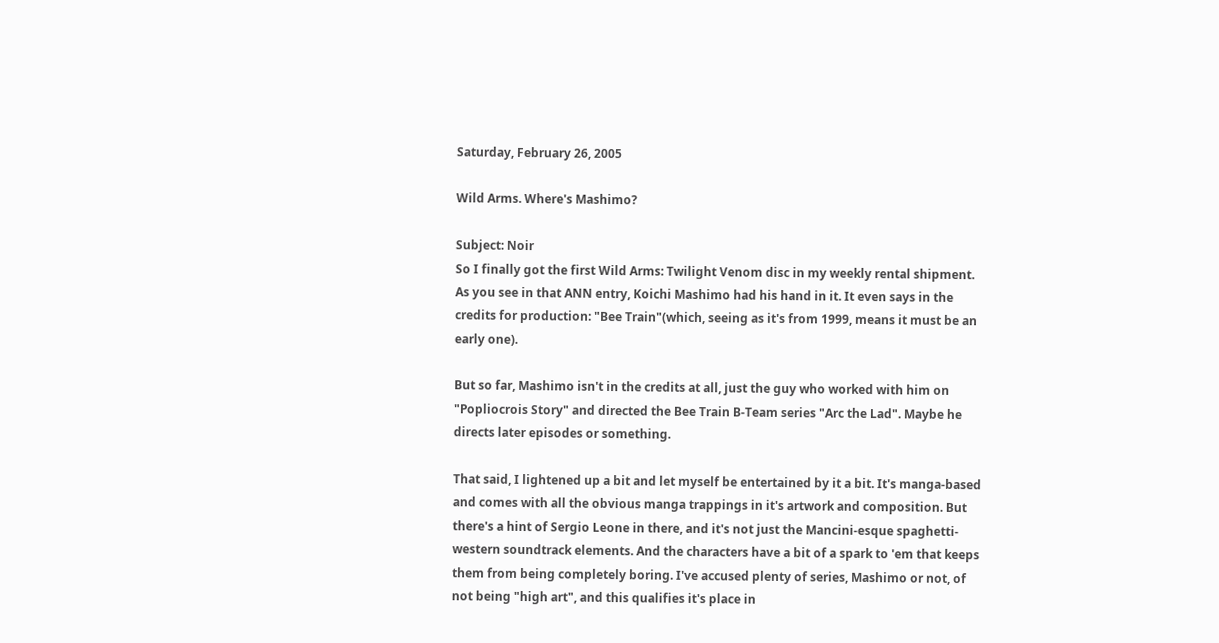Saturday, February 26, 2005

Wild Arms. Where's Mashimo?

Subject: Noir
So I finally got the first Wild Arms: Twilight Venom disc in my weekly rental shipment. As you see in that ANN entry, Koichi Mashimo had his hand in it. It even says in the credits for production: "Bee Train"(which, seeing as it's from 1999, means it must be an early one).

But so far, Mashimo isn't in the credits at all, just the guy who worked with him on "Popliocrois Story" and directed the Bee Train B-Team series "Arc the Lad". Maybe he directs later episodes or something.

That said, I lightened up a bit and let myself be entertained by it a bit. It's manga-based and comes with all the obvious manga trappings in it's artwork and composition. But there's a hint of Sergio Leone in there, and it's not just the Mancini-esque spaghetti-western soundtrack elements. And the characters have a bit of a spark to 'em that keeps them from being completely boring. I've accused plenty of series, Mashimo or not, of not being "high art", and this qualifies it's place in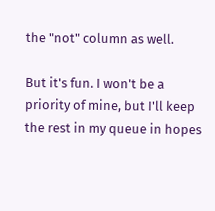the "not" column as well.

But it's fun. I won't be a priority of mine, but I'll keep the rest in my queue in hopes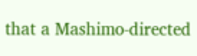that a Mashimo-directed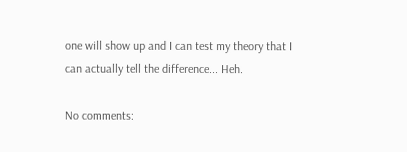one will show up and I can test my theory that I can actually tell the difference... Heh.

No comments: